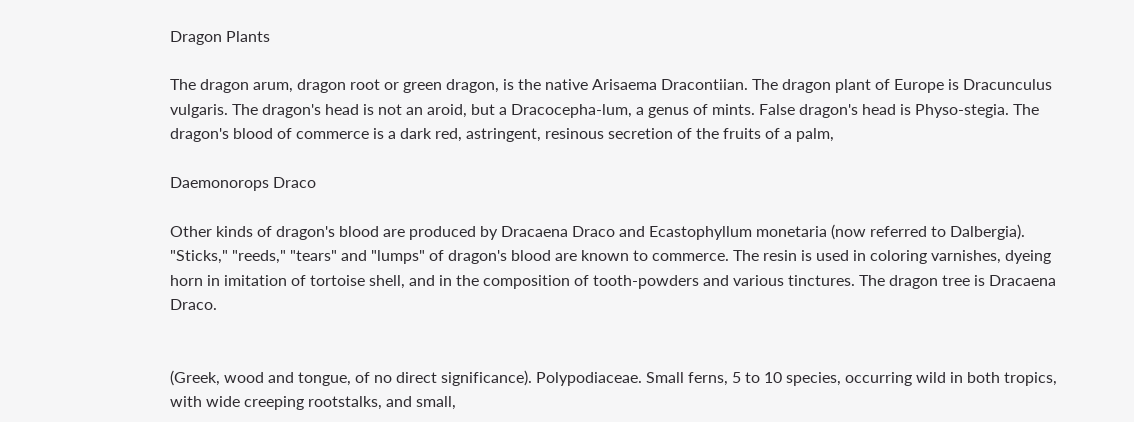Dragon Plants

The dragon arum, dragon root or green dragon, is the native Arisaema Dracontiian. The dragon plant of Europe is Dracunculus vulgaris. The dragon's head is not an aroid, but a Dracocepha-lum, a genus of mints. False dragon's head is Physo-stegia. The dragon's blood of commerce is a dark red, astringent, resinous secretion of the fruits of a palm,

Daemonorops Draco

Other kinds of dragon's blood are produced by Dracaena Draco and Ecastophyllum monetaria (now referred to Dalbergia). "Sticks," "reeds," "tears" and "lumps" of dragon's blood are known to commerce. The resin is used in coloring varnishes, dyeing horn in imitation of tortoise shell, and in the composition of tooth-powders and various tinctures. The dragon tree is Dracaena Draco.


(Greek, wood and tongue, of no direct significance). Polypodiaceae. Small ferns, 5 to 10 species, occurring wild in both tropics, with wide creeping rootstalks, and small,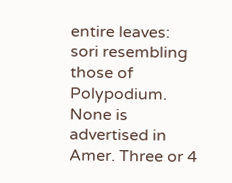entire leaves: sori resembling those of Polypodium. None is advertised in Amer. Three or 4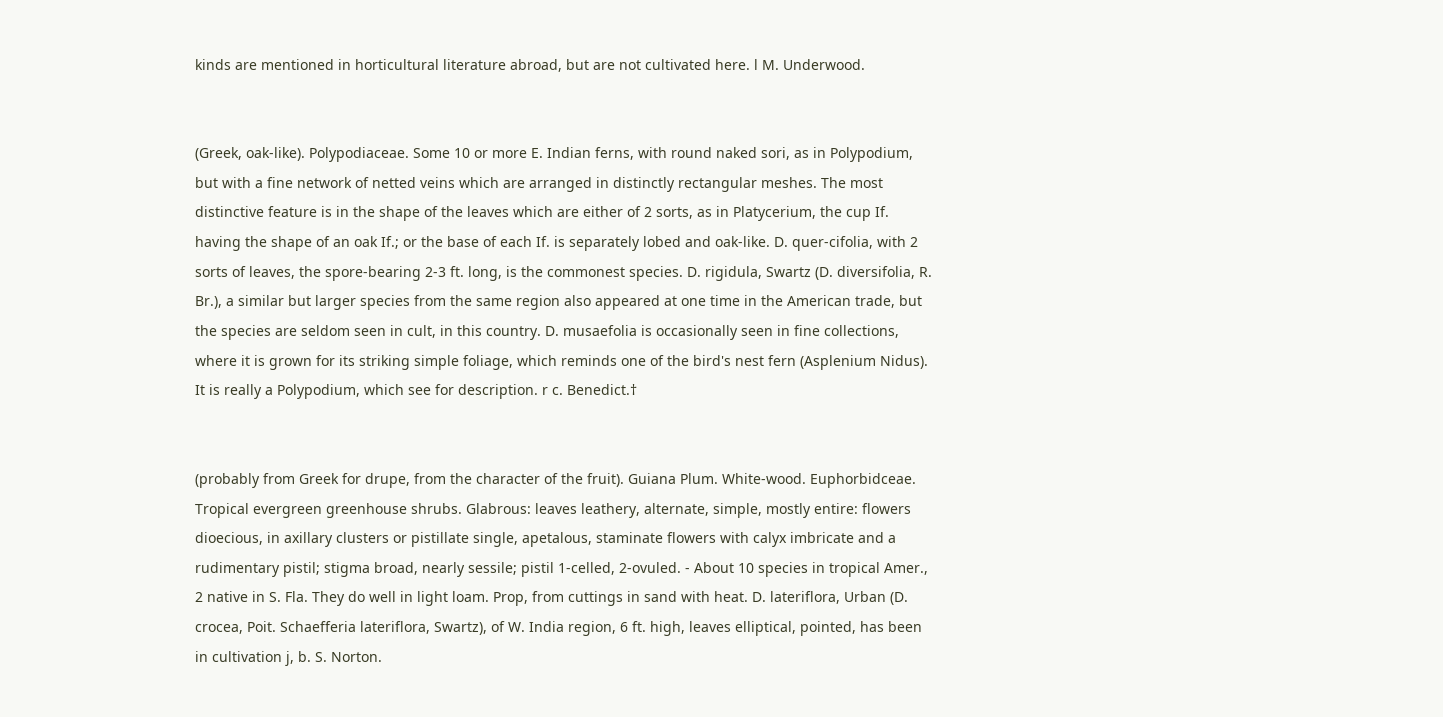kinds are mentioned in horticultural literature abroad, but are not cultivated here. l M. Underwood.


(Greek, oak-like). Polypodiaceae. Some 10 or more E. Indian ferns, with round naked sori, as in Polypodium, but with a fine network of netted veins which are arranged in distinctly rectangular meshes. The most distinctive feature is in the shape of the leaves which are either of 2 sorts, as in Platycerium, the cup If. having the shape of an oak If.; or the base of each If. is separately lobed and oak-like. D. quer-cifolia, with 2 sorts of leaves, the spore-bearing 2-3 ft. long, is the commonest species. D. rigidula, Swartz (D. diversifolia, R. Br.), a similar but larger species from the same region also appeared at one time in the American trade, but the species are seldom seen in cult, in this country. D. musaefolia is occasionally seen in fine collections, where it is grown for its striking simple foliage, which reminds one of the bird's nest fern (Asplenium Nidus). It is really a Polypodium, which see for description. r c. Benedict.†


(probably from Greek for drupe, from the character of the fruit). Guiana Plum. White-wood. Euphorbidceae. Tropical evergreen greenhouse shrubs. Glabrous: leaves leathery, alternate, simple, mostly entire: flowers dioecious, in axillary clusters or pistillate single, apetalous, staminate flowers with calyx imbricate and a rudimentary pistil; stigma broad, nearly sessile; pistil 1-celled, 2-ovuled. - About 10 species in tropical Amer., 2 native in S. Fla. They do well in light loam. Prop, from cuttings in sand with heat. D. lateriflora, Urban (D. crocea, Poit. Schaefferia lateriflora, Swartz), of W. India region, 6 ft. high, leaves elliptical, pointed, has been in cultivation j, b. S. Norton.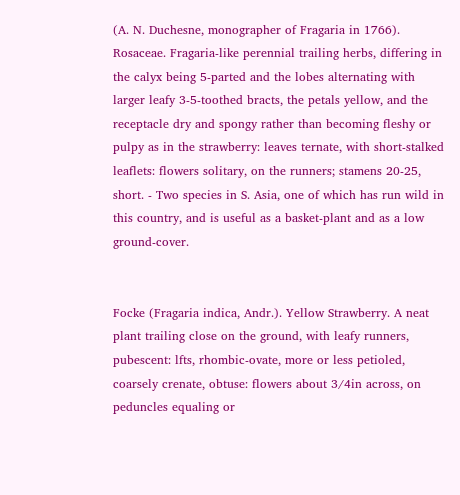(A. N. Duchesne, monographer of Fragaria in 1766). Rosaceae. Fragaria-like perennial trailing herbs, differing in the calyx being 5-parted and the lobes alternating with larger leafy 3-5-toothed bracts, the petals yellow, and the receptacle dry and spongy rather than becoming fleshy or pulpy as in the strawberry: leaves ternate, with short-stalked leaflets: flowers solitary, on the runners; stamens 20-25, short. - Two species in S. Asia, one of which has run wild in this country, and is useful as a basket-plant and as a low ground-cover.


Focke (Fragaria indica, Andr.). Yellow Strawberry. A neat plant trailing close on the ground, with leafy runners, pubescent: lfts, rhombic-ovate, more or less petioled, coarsely crenate, obtuse: flowers about 3/4in across, on peduncles equaling or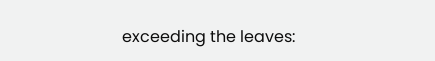exceeding the leaves: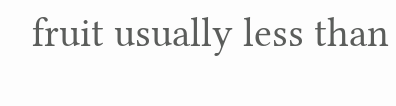fruit usually less than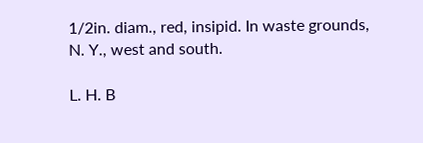1/2in. diam., red, insipid. In waste grounds, N. Y., west and south.

L. H. B